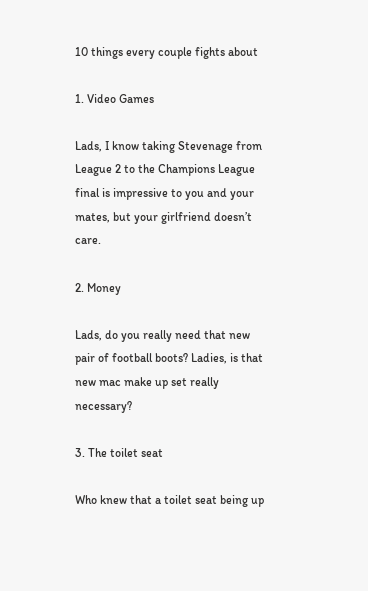10 things every couple fights about

1. Video Games

Lads, I know taking Stevenage from League 2 to the Champions League final is impressive to you and your mates, but your girlfriend doesn’t care.

2. Money

Lads, do you really need that new pair of football boots? Ladies, is that new mac make up set really necessary?

3. The toilet seat

Who knew that a toilet seat being up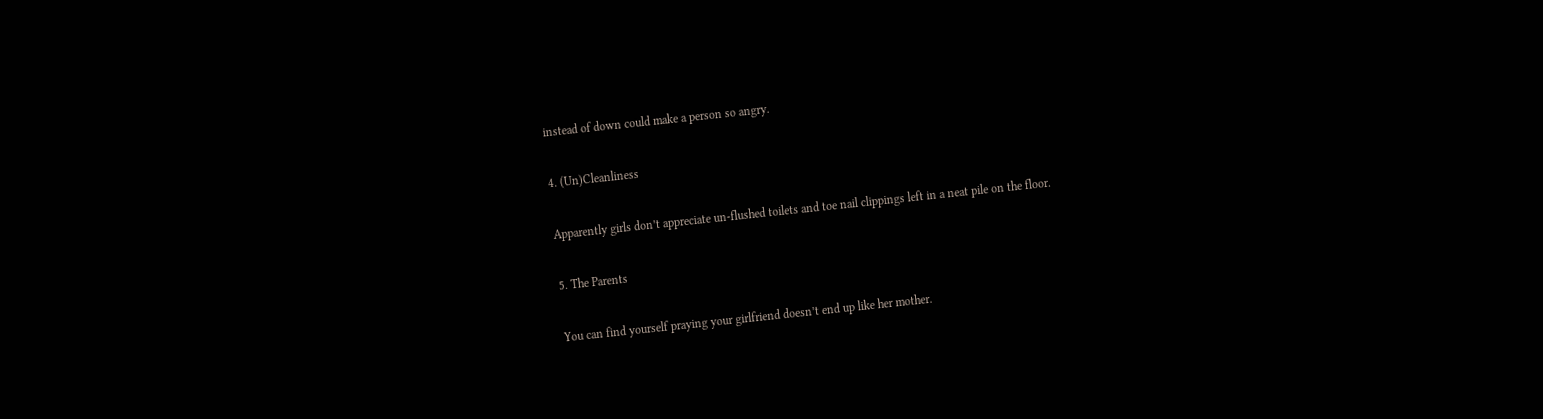instead of down could make a person so angry.

4. (Un)Cleanliness

Apparently girls don’t appreciate un-flushed toilets and toe nail clippings left in a neat pile on the floor.

5. The Parents

You can find yourself praying your girlfriend doesn’t end up like her mother.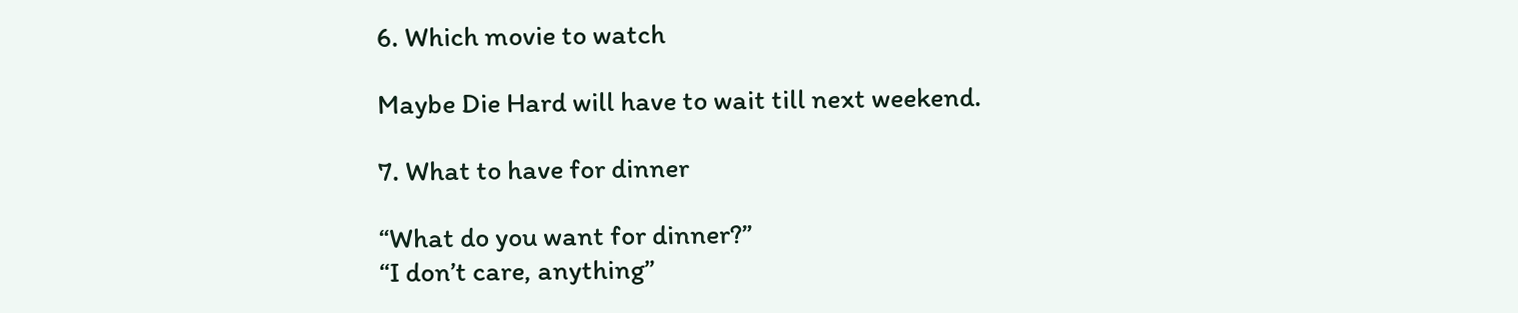6. Which movie to watch

Maybe Die Hard will have to wait till next weekend.

7. What to have for dinner

“What do you want for dinner?”
“I don’t care, anything”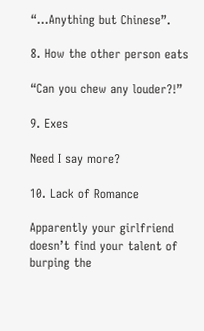“…Anything but Chinese”.

8. How the other person eats

“Can you chew any louder?!”

9. Exes

Need I say more?

10. Lack of Romance

Apparently your girlfriend doesn’t find your talent of burping the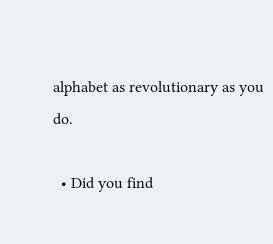alphabet as revolutionary as you do.

  • Did you find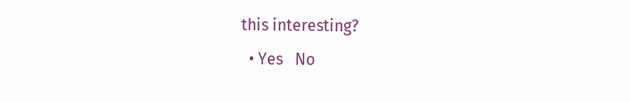this interesting?
  • Yes   No